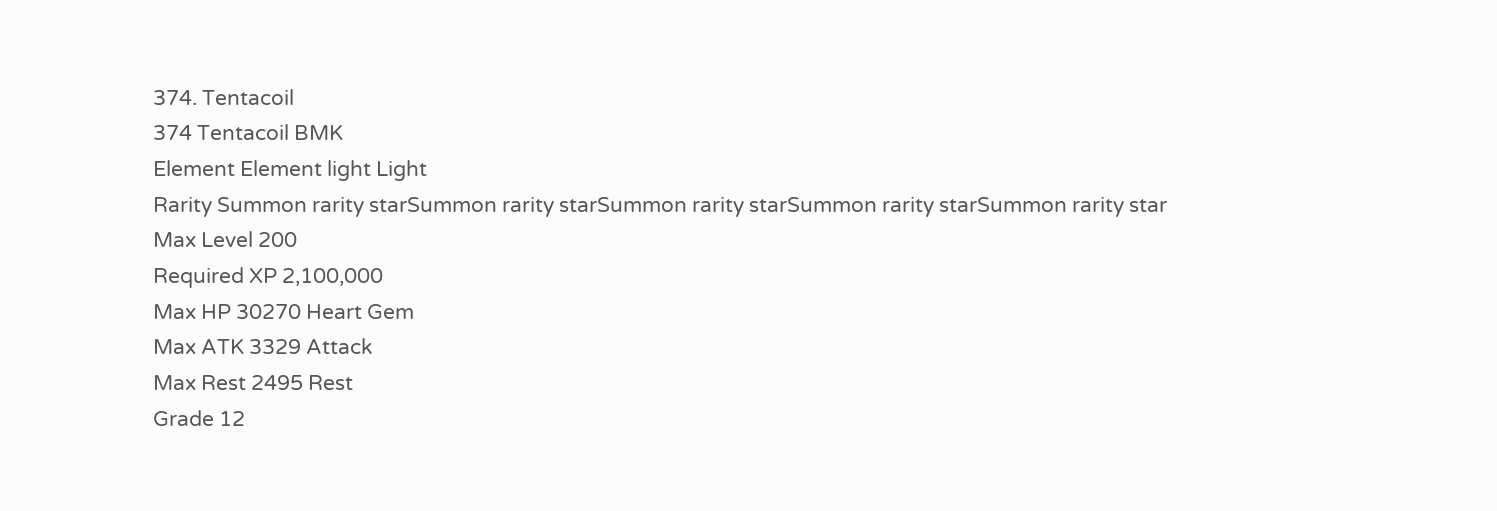374. Tentacoil
374 Tentacoil BMK
Element Element light Light
Rarity Summon rarity starSummon rarity starSummon rarity starSummon rarity starSummon rarity star
Max Level 200
Required XP 2,100,000
Max HP 30270 Heart Gem
Max ATK 3329 Attack
Max Rest 2495 Rest
Grade 12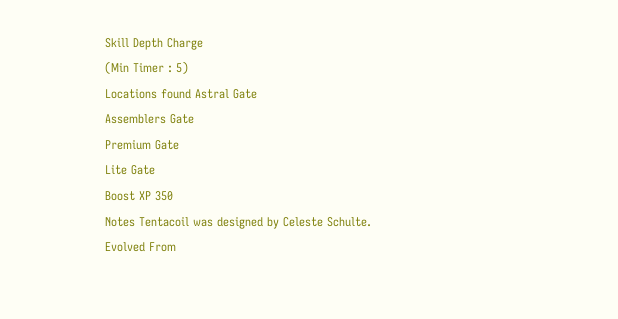Skill Depth Charge
(Min Timer : 5)
Locations found Astral Gate
Assemblers Gate
Premium Gate
Lite Gate
Boost XP 350
Notes Tentacoil was designed by Celeste Schulte.
Evolved From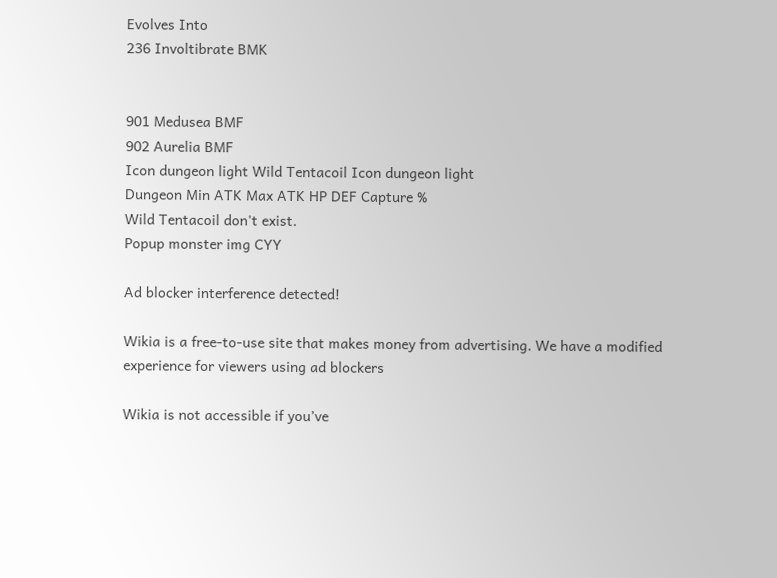Evolves Into
236 Involtibrate BMK


901 Medusea BMF
902 Aurelia BMF
Icon dungeon light Wild Tentacoil Icon dungeon light
Dungeon Min ATK Max ATK HP DEF Capture %
Wild Tentacoil don't exist.
Popup monster img CYY

Ad blocker interference detected!

Wikia is a free-to-use site that makes money from advertising. We have a modified experience for viewers using ad blockers

Wikia is not accessible if you’ve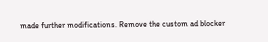made further modifications. Remove the custom ad blocker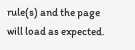rule(s) and the page will load as expected.